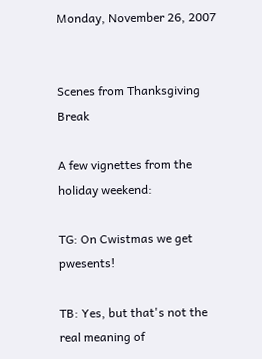Monday, November 26, 2007


Scenes from Thanksgiving Break

A few vignettes from the holiday weekend:

TG: On Cwistmas we get pwesents!

TB: Yes, but that's not the real meaning of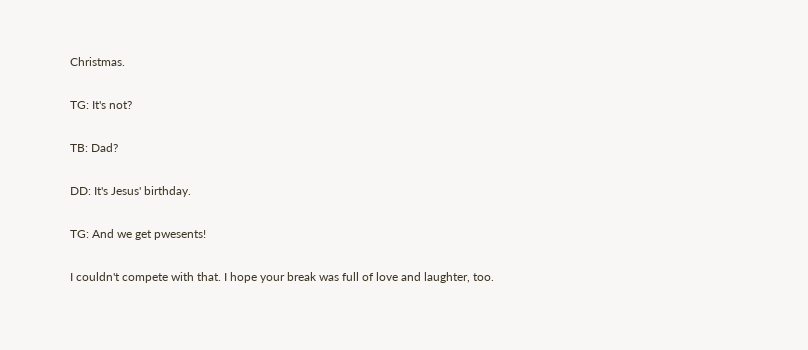Christmas.

TG: It's not?

TB: Dad?

DD: It's Jesus' birthday.

TG: And we get pwesents!

I couldn't compete with that. I hope your break was full of love and laughter, too.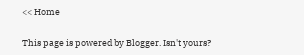<< Home

This page is powered by Blogger. Isn't yours?